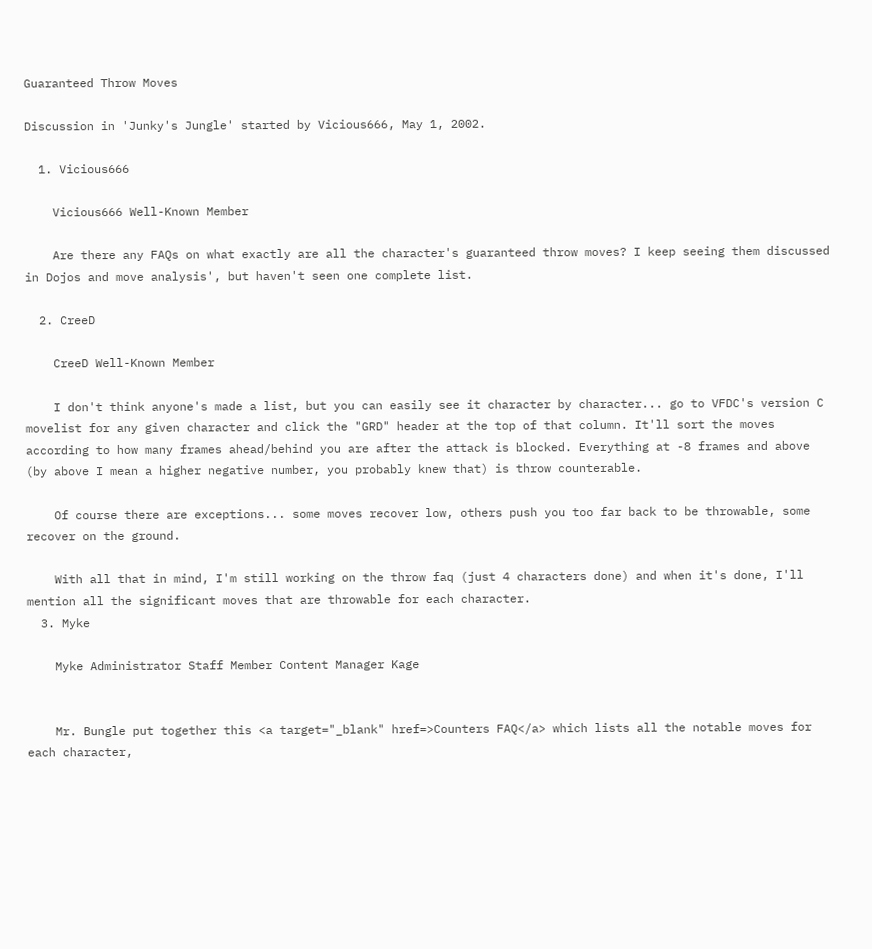Guaranteed Throw Moves

Discussion in 'Junky's Jungle' started by Vicious666, May 1, 2002.

  1. Vicious666

    Vicious666 Well-Known Member

    Are there any FAQs on what exactly are all the character's guaranteed throw moves? I keep seeing them discussed in Dojos and move analysis', but haven't seen one complete list.

  2. CreeD

    CreeD Well-Known Member

    I don't think anyone's made a list, but you can easily see it character by character... go to VFDC's version C movelist for any given character and click the "GRD" header at the top of that column. It'll sort the moves according to how many frames ahead/behind you are after the attack is blocked. Everything at -8 frames and above (by above I mean a higher negative number, you probably knew that) is throw counterable.

    Of course there are exceptions... some moves recover low, others push you too far back to be throwable, some recover on the ground.

    With all that in mind, I'm still working on the throw faq (just 4 characters done) and when it's done, I'll mention all the significant moves that are throwable for each character.
  3. Myke

    Myke Administrator Staff Member Content Manager Kage


    Mr. Bungle put together this <a target="_blank" href=>Counters FAQ</a> which lists all the notable moves for each character,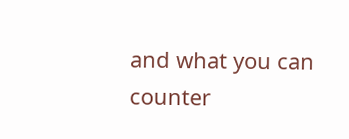and what you can counter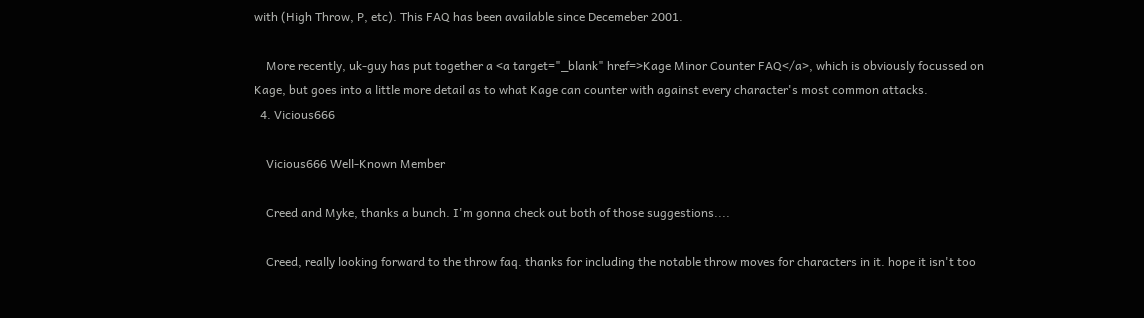with (High Throw, P, etc). This FAQ has been available since Decemeber 2001.

    More recently, uk-guy has put together a <a target="_blank" href=>Kage Minor Counter FAQ</a>, which is obviously focussed on Kage, but goes into a little more detail as to what Kage can counter with against every character's most common attacks.
  4. Vicious666

    Vicious666 Well-Known Member

    Creed and Myke, thanks a bunch. I'm gonna check out both of those suggestions....

    Creed, really looking forward to the throw faq. thanks for including the notable throw moves for characters in it. hope it isn't too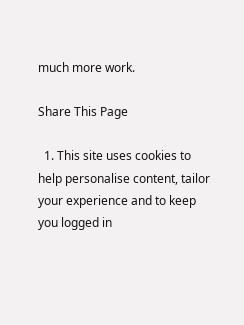much more work.

Share This Page

  1. This site uses cookies to help personalise content, tailor your experience and to keep you logged in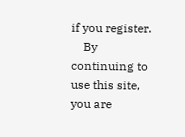if you register.
    By continuing to use this site, you are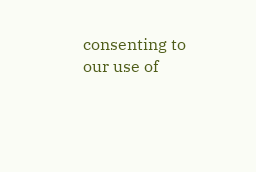consenting to our use of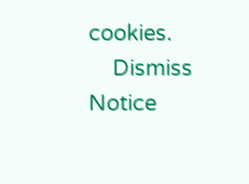cookies.
    Dismiss Notice